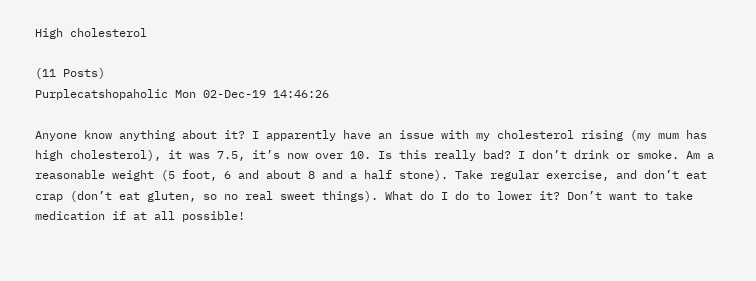High cholesterol

(11 Posts)
Purplecatshopaholic Mon 02-Dec-19 14:46:26

Anyone know anything about it? I apparently have an issue with my cholesterol rising (my mum has high cholesterol), it was 7.5, it’s now over 10. Is this really bad? I don’t drink or smoke. Am a reasonable weight (5 foot, 6 and about 8 and a half stone). Take regular exercise, and don’t eat crap (don’t eat gluten, so no real sweet things). What do I do to lower it? Don’t want to take medication if at all possible!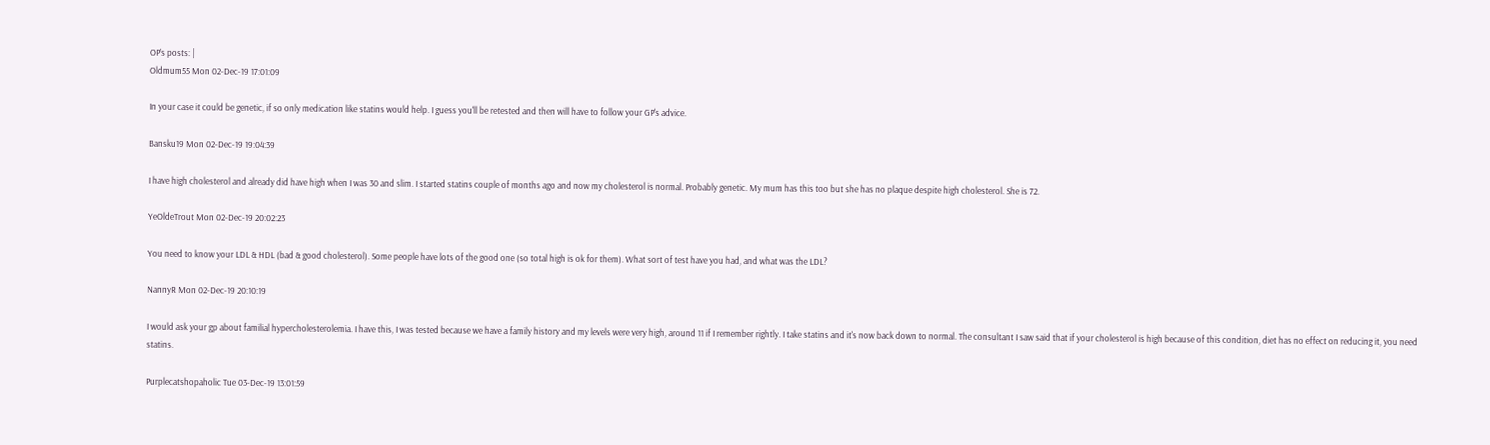OP’s posts: |
Oldmum55 Mon 02-Dec-19 17:01:09

In your case it could be genetic, if so only medication like statins would help. I guess you'll be retested and then will have to follow your GP's advice.

Bansku19 Mon 02-Dec-19 19:04:39

I have high cholesterol and already did have high when I was 30 and slim. I started statins couple of months ago and now my cholesterol is normal. Probably genetic. My mum has this too but she has no plaque despite high cholesterol. She is 72.

YeOldeTrout Mon 02-Dec-19 20:02:23

You need to know your LDL & HDL (bad & good cholesterol). Some people have lots of the good one (so total high is ok for them). What sort of test have you had, and what was the LDL?

NannyR Mon 02-Dec-19 20:10:19

I would ask your gp about familial hypercholesterolemia. I have this, I was tested because we have a family history and my levels were very high, around 11 if I remember rightly. I take statins and it's now back down to normal. The consultant I saw said that if your cholesterol is high because of this condition, diet has no effect on reducing it, you need statins.

Purplecatshopaholic Tue 03-Dec-19 13:01:59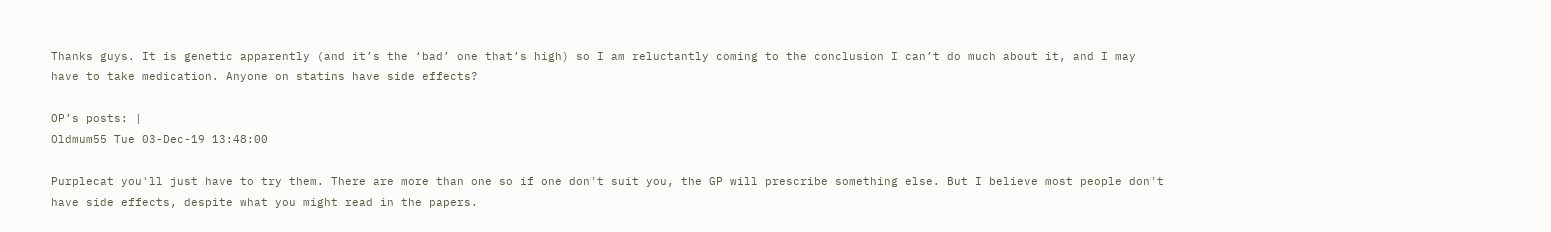Thanks guys. It is genetic apparently (and it’s the ‘bad’ one that’s high) so I am reluctantly coming to the conclusion I can’t do much about it, and I may have to take medication. Anyone on statins have side effects?

OP’s posts: |
Oldmum55 Tue 03-Dec-19 13:48:00

Purplecat you'll just have to try them. There are more than one so if one don't suit you, the GP will prescribe something else. But I believe most people don't have side effects, despite what you might read in the papers.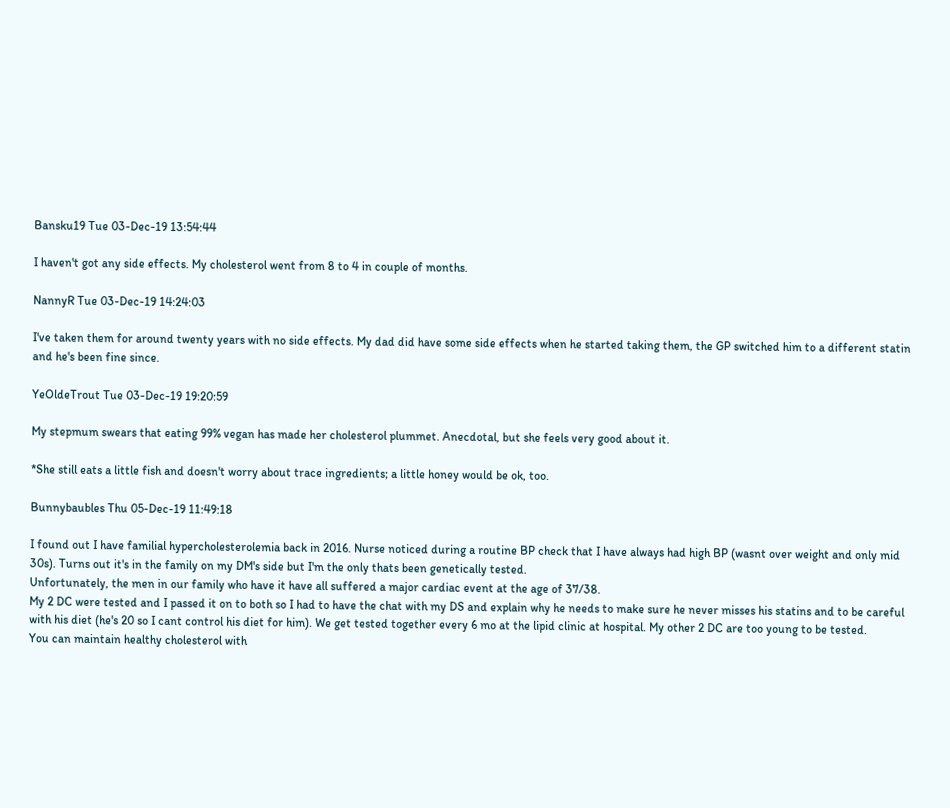Bansku19 Tue 03-Dec-19 13:54:44

I haven't got any side effects. My cholesterol went from 8 to 4 in couple of months.

NannyR Tue 03-Dec-19 14:24:03

I've taken them for around twenty years with no side effects. My dad did have some side effects when he started taking them, the GP switched him to a different statin and he's been fine since.

YeOldeTrout Tue 03-Dec-19 19:20:59

My stepmum swears that eating 99% vegan has made her cholesterol plummet. Anecdotal, but she feels very good about it.

*She still eats a little fish and doesn't worry about trace ingredients; a little honey would be ok, too.

Bunnybaubles Thu 05-Dec-19 11:49:18

I found out I have familial hypercholesterolemia back in 2016. Nurse noticed during a routine BP check that I have always had high BP (wasnt over weight and only mid 30s). Turns out it's in the family on my DM's side but I'm the only thats been genetically tested.
Unfortunately, the men in our family who have it have all suffered a major cardiac event at the age of 37/38.
My 2 DC were tested and I passed it on to both so I had to have the chat with my DS and explain why he needs to make sure he never misses his statins and to be careful with his diet (he's 20 so I cant control his diet for him). We get tested together every 6 mo at the lipid clinic at hospital. My other 2 DC are too young to be tested.
You can maintain healthy cholesterol with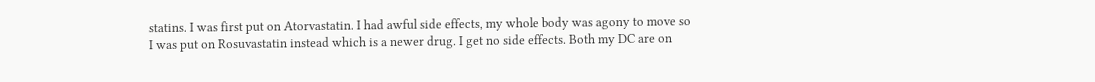statins. I was first put on Atorvastatin. I had awful side effects, my whole body was agony to move so I was put on Rosuvastatin instead which is a newer drug. I get no side effects. Both my DC are on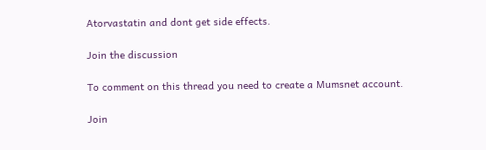Atorvastatin and dont get side effects.

Join the discussion

To comment on this thread you need to create a Mumsnet account.

Join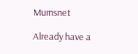Mumsnet

Already have a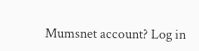Mumsnet account? Log in